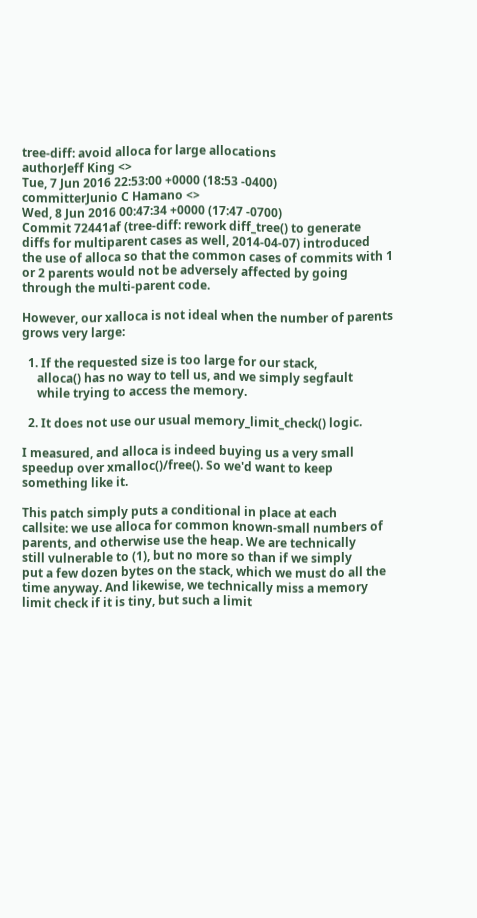tree-diff: avoid alloca for large allocations
authorJeff King <>
Tue, 7 Jun 2016 22:53:00 +0000 (18:53 -0400)
committerJunio C Hamano <>
Wed, 8 Jun 2016 00:47:34 +0000 (17:47 -0700)
Commit 72441af (tree-diff: rework diff_tree() to generate
diffs for multiparent cases as well, 2014-04-07) introduced
the use of alloca so that the common cases of commits with 1
or 2 parents would not be adversely affected by going
through the multi-parent code.

However, our xalloca is not ideal when the number of parents
grows very large:

  1. If the requested size is too large for our stack,
     alloca() has no way to tell us, and we simply segfault
     while trying to access the memory.

  2. It does not use our usual memory_limit_check() logic.

I measured, and alloca is indeed buying us a very small
speedup over xmalloc()/free(). So we'd want to keep
something like it.

This patch simply puts a conditional in place at each
callsite: we use alloca for common known-small numbers of
parents, and otherwise use the heap. We are technically
still vulnerable to (1), but no more so than if we simply
put a few dozen bytes on the stack, which we must do all the
time anyway. And likewise, we technically miss a memory
limit check if it is tiny, but such a limit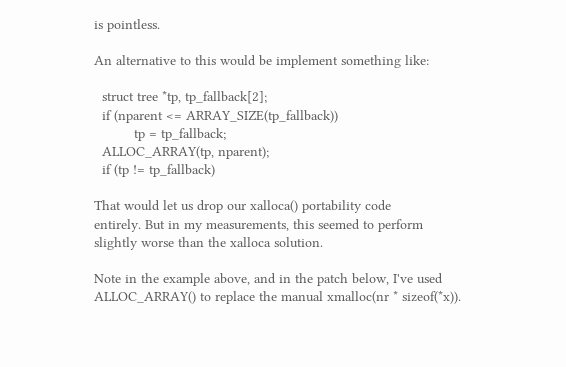is pointless.

An alternative to this would be implement something like:

  struct tree *tp, tp_fallback[2];
  if (nparent <= ARRAY_SIZE(tp_fallback))
          tp = tp_fallback;
  ALLOC_ARRAY(tp, nparent);
  if (tp != tp_fallback)

That would let us drop our xalloca() portability code
entirely. But in my measurements, this seemed to perform
slightly worse than the xalloca solution.

Note in the example above, and in the patch below, I've used
ALLOC_ARRAY() to replace the manual xmalloc(nr * sizeof(*x)).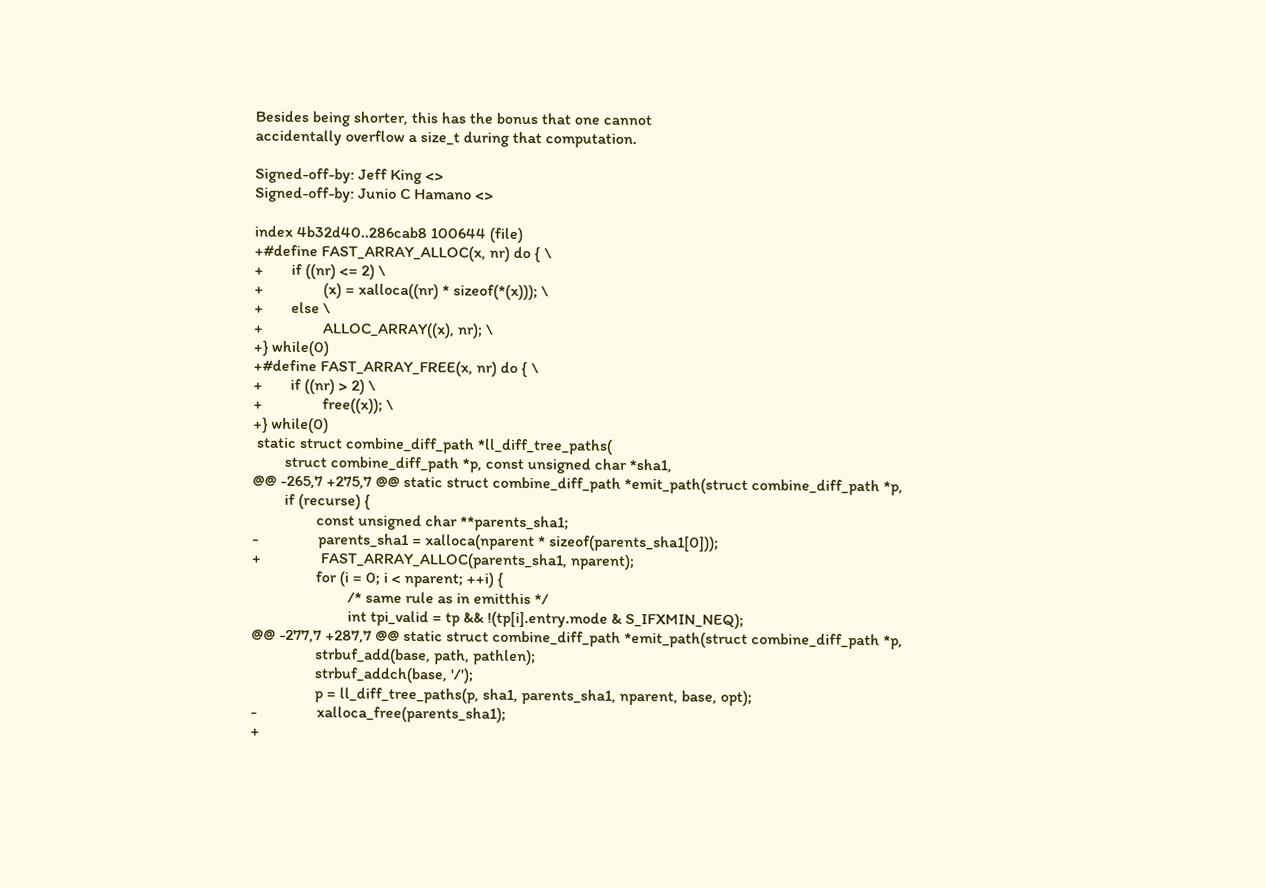Besides being shorter, this has the bonus that one cannot
accidentally overflow a size_t during that computation.

Signed-off-by: Jeff King <>
Signed-off-by: Junio C Hamano <>

index 4b32d40..286cab8 100644 (file)
+#define FAST_ARRAY_ALLOC(x, nr) do { \
+       if ((nr) <= 2) \
+               (x) = xalloca((nr) * sizeof(*(x))); \
+       else \
+               ALLOC_ARRAY((x), nr); \
+} while(0)
+#define FAST_ARRAY_FREE(x, nr) do { \
+       if ((nr) > 2) \
+               free((x)); \
+} while(0)
 static struct combine_diff_path *ll_diff_tree_paths(
        struct combine_diff_path *p, const unsigned char *sha1,
@@ -265,7 +275,7 @@ static struct combine_diff_path *emit_path(struct combine_diff_path *p,
        if (recurse) {
                const unsigned char **parents_sha1;
-               parents_sha1 = xalloca(nparent * sizeof(parents_sha1[0]));
+               FAST_ARRAY_ALLOC(parents_sha1, nparent);
                for (i = 0; i < nparent; ++i) {
                        /* same rule as in emitthis */
                        int tpi_valid = tp && !(tp[i].entry.mode & S_IFXMIN_NEQ);
@@ -277,7 +287,7 @@ static struct combine_diff_path *emit_path(struct combine_diff_path *p,
                strbuf_add(base, path, pathlen);
                strbuf_addch(base, '/');
                p = ll_diff_tree_paths(p, sha1, parents_sha1, nparent, base, opt);
-               xalloca_free(parents_sha1);
+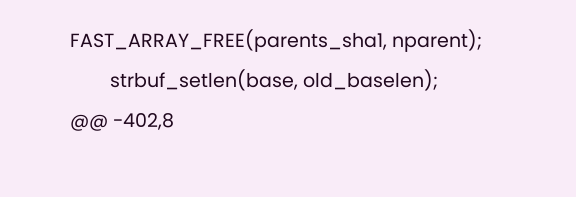FAST_ARRAY_FREE(parents_sha1, nparent);
        strbuf_setlen(base, old_baselen);
@@ -402,8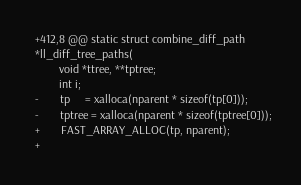+412,8 @@ static struct combine_diff_path *ll_diff_tree_paths(
        void *ttree, **tptree;
        int i;
-       tp     = xalloca(nparent * sizeof(tp[0]));
-       tptree = xalloca(nparent * sizeof(tptree[0]));
+       FAST_ARRAY_ALLOC(tp, nparent);
+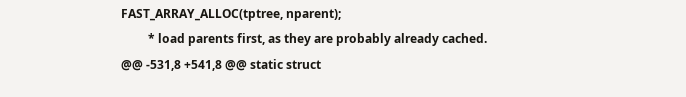FAST_ARRAY_ALLOC(tptree, nparent);
         * load parents first, as they are probably already cached.
@@ -531,8 +541,8 @@ static struct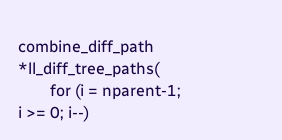combine_diff_path *ll_diff_tree_paths(
        for (i = nparent-1; i >= 0; i--)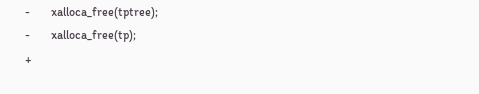-       xalloca_free(tptree);
-       xalloca_free(tp);
+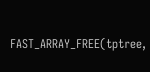FAST_ARRAY_FREE(tptree,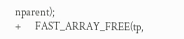nparent);
+       FAST_ARRAY_FREE(tp,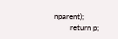nparent);
        return p;